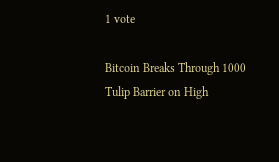1 vote

Bitcoin Breaks Through 1000 Tulip Barrier on High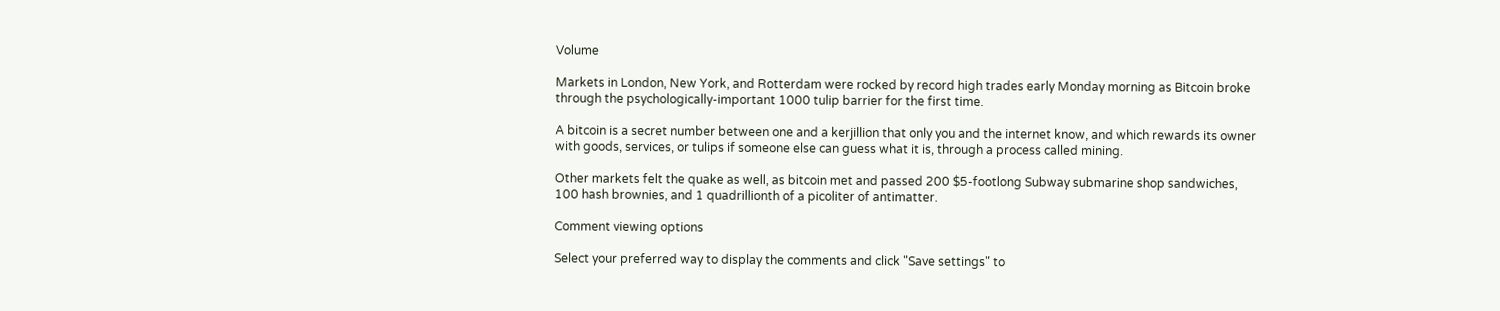Volume

Markets in London, New York, and Rotterdam were rocked by record high trades early Monday morning as Bitcoin broke through the psychologically-important 1000 tulip barrier for the first time.

A bitcoin is a secret number between one and a kerjillion that only you and the internet know, and which rewards its owner with goods, services, or tulips if someone else can guess what it is, through a process called mining.

Other markets felt the quake as well, as bitcoin met and passed 200 $5-footlong Subway submarine shop sandwiches, 100 hash brownies, and 1 quadrillionth of a picoliter of antimatter.

Comment viewing options

Select your preferred way to display the comments and click "Save settings" to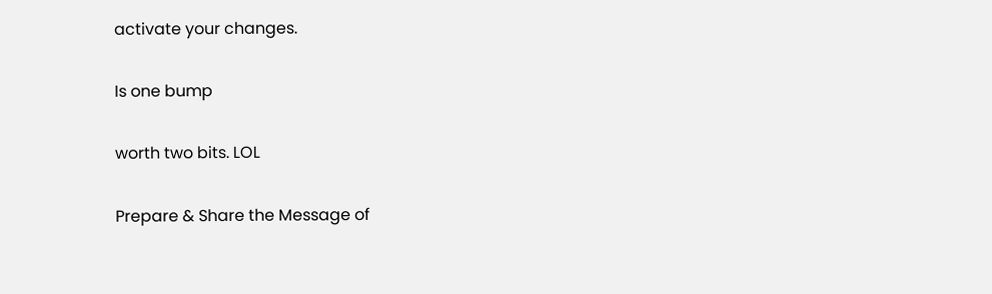activate your changes.

Is one bump

worth two bits. LOL

Prepare & Share the Message of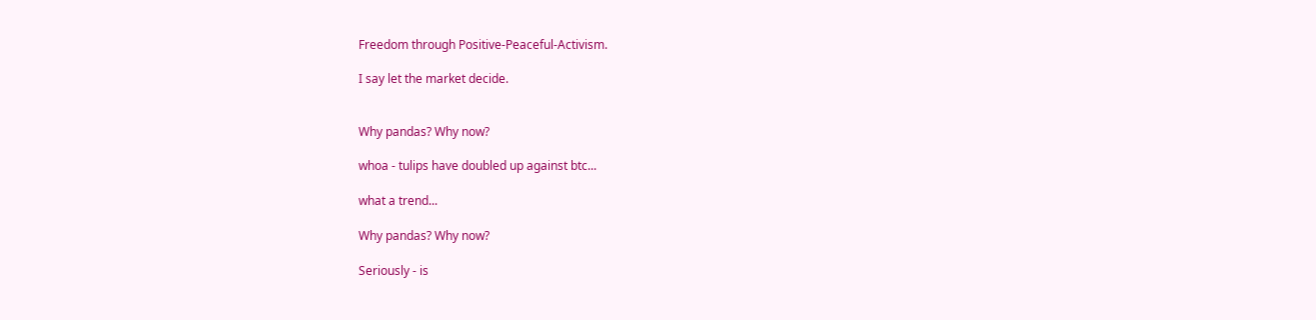Freedom through Positive-Peaceful-Activism.

I say let the market decide.


Why pandas? Why now?

whoa - tulips have doubled up against btc...

what a trend...

Why pandas? Why now?

Seriously - is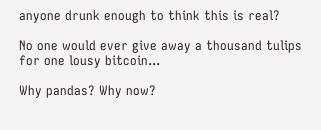anyone drunk enough to think this is real?

No one would ever give away a thousand tulips for one lousy bitcoin...

Why pandas? Why now?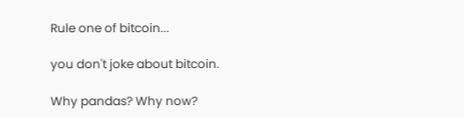Rule one of bitcoin...

you don't joke about bitcoin.

Why pandas? Why now?